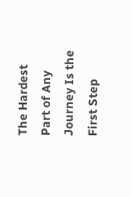The Hardest Part of Any Journey Is the First Step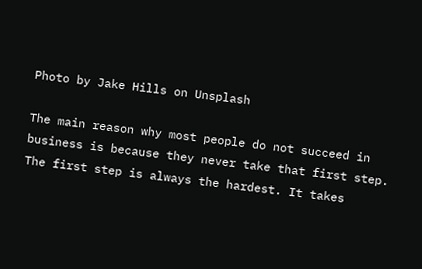Photo by Jake Hills on Unsplash

The main reason why most people do not succeed in business is because they never take that first step. The first step is always the hardest. It takes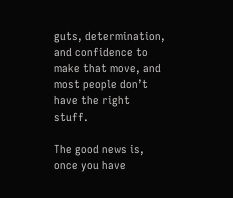guts, determination, and confidence to make that move, and most people don’t have the right stuff.

The good news is, once you have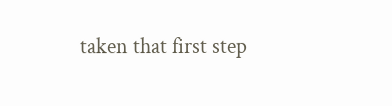taken that first step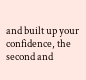and built up your confidence, the second and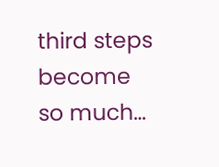third steps become so much…